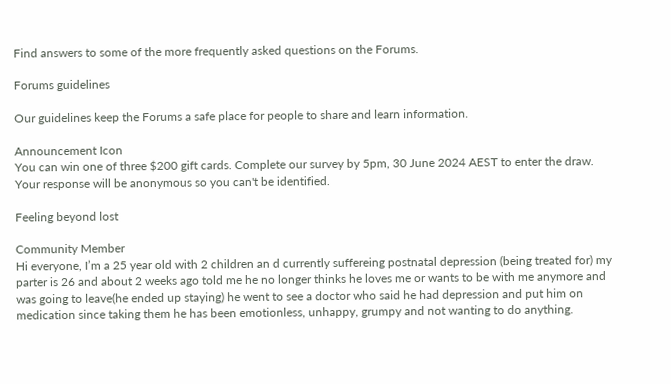Find answers to some of the more frequently asked questions on the Forums.

Forums guidelines

Our guidelines keep the Forums a safe place for people to share and learn information.

Announcement Icon
You can win one of three $200 gift cards. Complete our survey by 5pm, 30 June 2024 AEST to enter the draw. Your response will be anonymous so you can't be identified.

Feeling beyond lost

Community Member
Hi everyone, I’m a 25 year old with 2 children an d currently suffereing postnatal depression (being treated for) my parter is 26 and about 2 weeks ago told me he no longer thinks he loves me or wants to be with me anymore and was going to leave(he ended up staying) he went to see a doctor who said he had depression and put him on medication since taking them he has been emotionless, unhappy, grumpy and not wanting to do anything.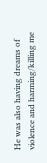He was also having dreams of violence and harming/killing me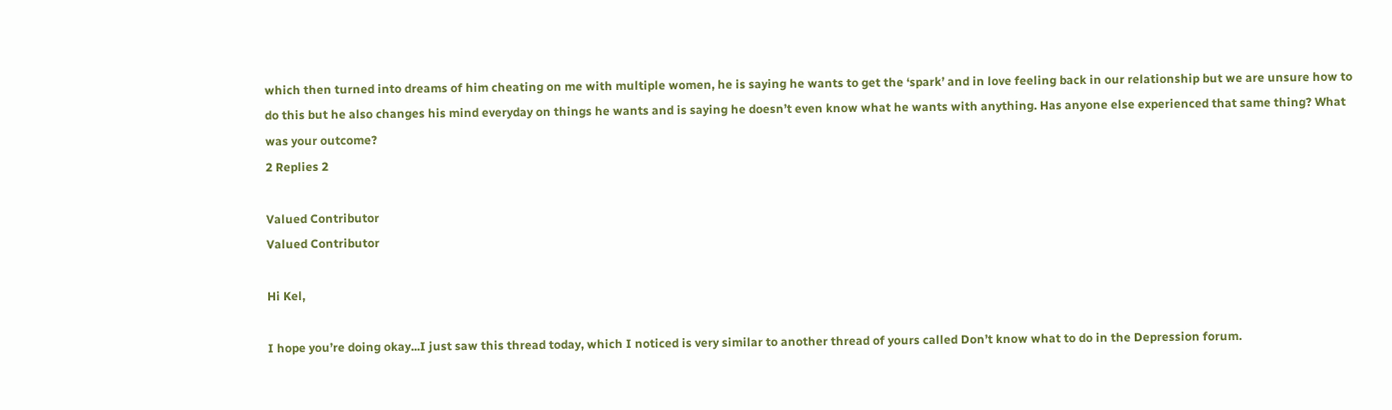which then turned into dreams of him cheating on me with multiple women, he is saying he wants to get the ‘spark’ and in love feeling back in our relationship but we are unsure how to do this but he also changes his mind everyday on things he wants and is saying he doesn’t even know what he wants with anything. Has anyone else experienced that same thing? What was your outcome?
2 Replies 2

Valued Contributor
Valued Contributor

Hi Kel,

I hope you’re doing okay...I just saw this thread today, which I noticed is very similar to another thread of yours called Don’t know what to do in the Depression forum.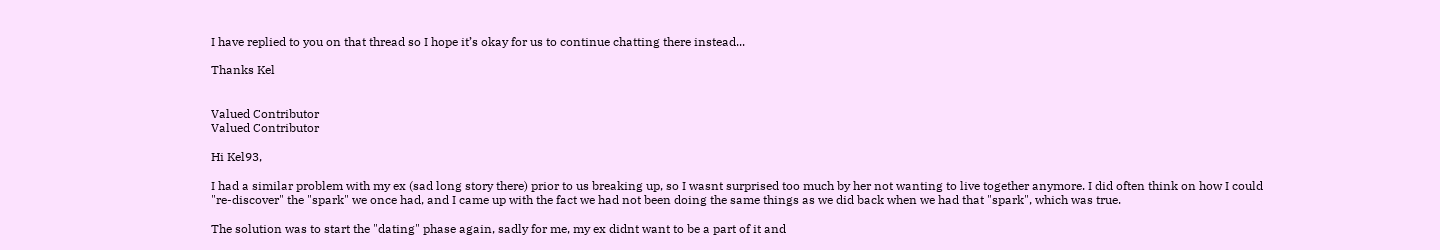I have replied to you on that thread so I hope it’s okay for us to continue chatting there instead...

Thanks Kel


Valued Contributor
Valued Contributor

Hi Kel93,

I had a similar problem with my ex (sad long story there) prior to us breaking up, so I wasnt surprised too much by her not wanting to live together anymore. I did often think on how I could "re-discover" the "spark" we once had, and I came up with the fact we had not been doing the same things as we did back when we had that "spark", which was true.

The solution was to start the "dating" phase again, sadly for me, my ex didnt want to be a part of it and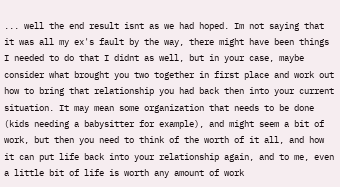... well the end result isnt as we had hoped. Im not saying that it was all my ex's fault by the way, there might have been things I needed to do that I didnt as well, but in your case, maybe consider what brought you two together in first place and work out how to bring that relationship you had back then into your current situation. It may mean some organization that needs to be done (kids needing a babysitter for example), and might seem a bit of work, but then you need to think of the worth of it all, and how it can put life back into your relationship again, and to me, even a little bit of life is worth any amount of work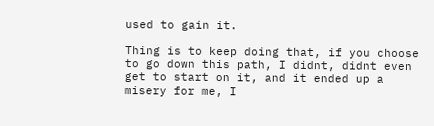used to gain it.

Thing is to keep doing that, if you choose to go down this path, I didnt, didnt even get to start on it, and it ended up a misery for me, I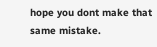hope you dont make that same mistake.